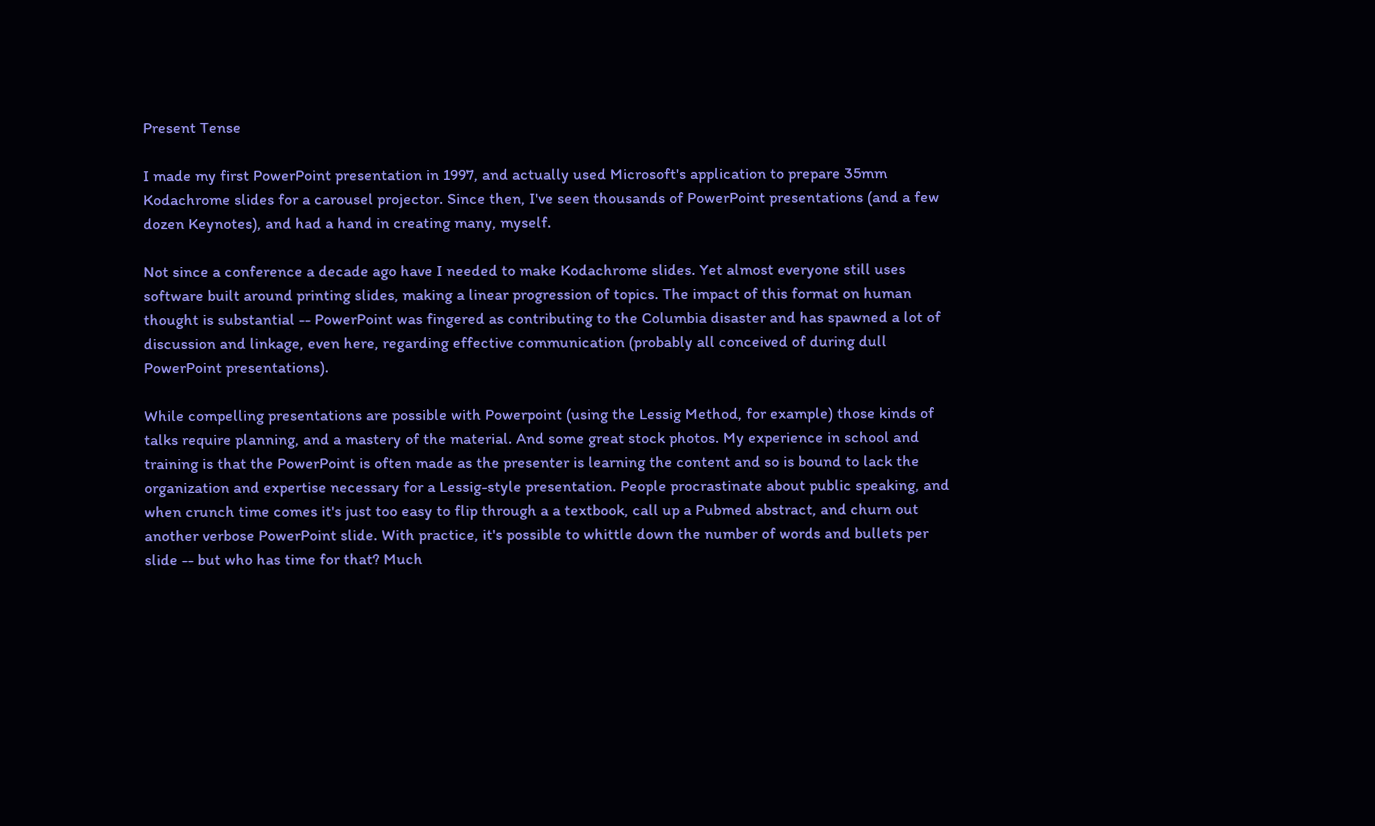Present Tense

I made my first PowerPoint presentation in 1997, and actually used Microsoft's application to prepare 35mm Kodachrome slides for a carousel projector. Since then, I've seen thousands of PowerPoint presentations (and a few dozen Keynotes), and had a hand in creating many, myself.

Not since a conference a decade ago have I needed to make Kodachrome slides. Yet almost everyone still uses software built around printing slides, making a linear progression of topics. The impact of this format on human thought is substantial -- PowerPoint was fingered as contributing to the Columbia disaster and has spawned a lot of discussion and linkage, even here, regarding effective communication (probably all conceived of during dull PowerPoint presentations).

While compelling presentations are possible with Powerpoint (using the Lessig Method, for example) those kinds of talks require planning, and a mastery of the material. And some great stock photos. My experience in school and training is that the PowerPoint is often made as the presenter is learning the content and so is bound to lack the organization and expertise necessary for a Lessig-style presentation. People procrastinate about public speaking, and when crunch time comes it's just too easy to flip through a a textbook, call up a Pubmed abstract, and churn out another verbose PowerPoint slide. With practice, it's possible to whittle down the number of words and bullets per slide -- but who has time for that? Much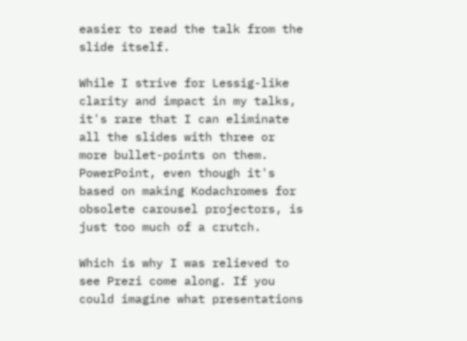easier to read the talk from the slide itself.

While I strive for Lessig-like clarity and impact in my talks, it's rare that I can eliminate all the slides with three or more bullet-points on them. PowerPoint, even though it's based on making Kodachromes for obsolete carousel projectors, is just too much of a crutch.

Which is why I was relieved to see Prezi come along. If you could imagine what presentations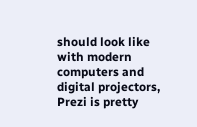should look like with modern computers and digital projectors, Prezi is pretty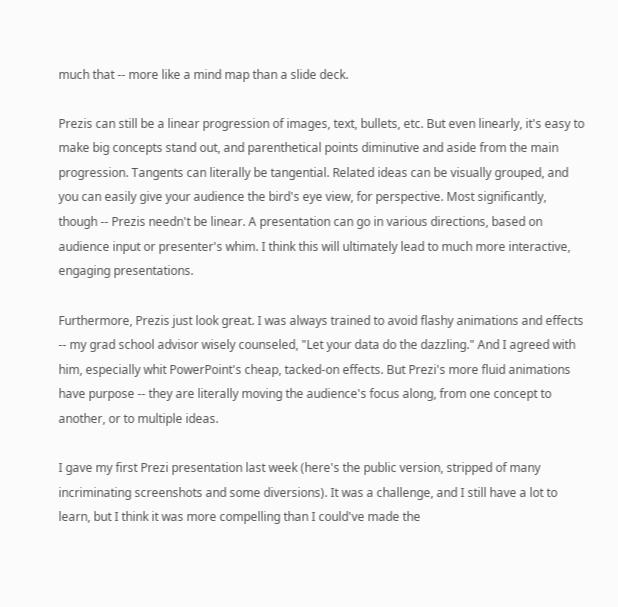much that -- more like a mind map than a slide deck.

Prezis can still be a linear progression of images, text, bullets, etc. But even linearly, it's easy to make big concepts stand out, and parenthetical points diminutive and aside from the main progression. Tangents can literally be tangential. Related ideas can be visually grouped, and you can easily give your audience the bird's eye view, for perspective. Most significantly, though -- Prezis needn't be linear. A presentation can go in various directions, based on audience input or presenter's whim. I think this will ultimately lead to much more interactive, engaging presentations.

Furthermore, Prezis just look great. I was always trained to avoid flashy animations and effects -- my grad school advisor wisely counseled, "Let your data do the dazzling." And I agreed with him, especially whit PowerPoint's cheap, tacked-on effects. But Prezi's more fluid animations have purpose -- they are literally moving the audience's focus along, from one concept to another, or to multiple ideas.

I gave my first Prezi presentation last week (here's the public version, stripped of many incriminating screenshots and some diversions). It was a challenge, and I still have a lot to learn, but I think it was more compelling than I could've made the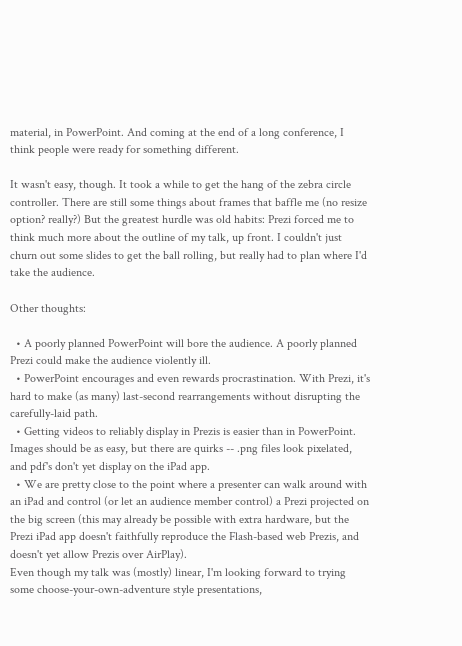material, in PowerPoint. And coming at the end of a long conference, I think people were ready for something different.

It wasn't easy, though. It took a while to get the hang of the zebra circle controller. There are still some things about frames that baffle me (no resize option? really?) But the greatest hurdle was old habits: Prezi forced me to think much more about the outline of my talk, up front. I couldn't just churn out some slides to get the ball rolling, but really had to plan where I'd take the audience.

Other thoughts:

  • A poorly planned PowerPoint will bore the audience. A poorly planned Prezi could make the audience violently ill.
  • PowerPoint encourages and even rewards procrastination. With Prezi, it's hard to make (as many) last-second rearrangements without disrupting the carefully-laid path.
  • Getting videos to reliably display in Prezis is easier than in PowerPoint. Images should be as easy, but there are quirks -- .png files look pixelated, and pdf's don't yet display on the iPad app.
  • We are pretty close to the point where a presenter can walk around with an iPad and control (or let an audience member control) a Prezi projected on the big screen (this may already be possible with extra hardware, but the Prezi iPad app doesn't faithfully reproduce the Flash-based web Prezis, and doesn't yet allow Prezis over AirPlay).
Even though my talk was (mostly) linear, I'm looking forward to trying some choose-your-own-adventure style presentations,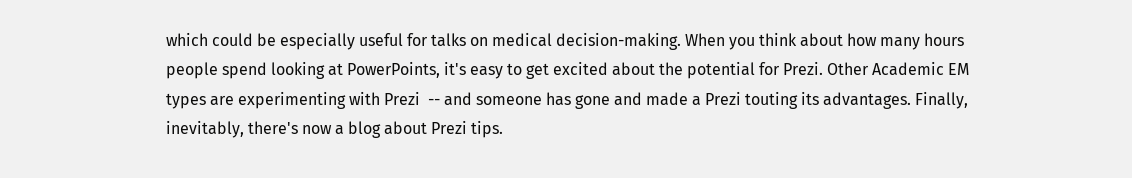which could be especially useful for talks on medical decision-making. When you think about how many hours people spend looking at PowerPoints, it's easy to get excited about the potential for Prezi. Other Academic EM types are experimenting with Prezi  -- and someone has gone and made a Prezi touting its advantages. Finally, inevitably, there's now a blog about Prezi tips.